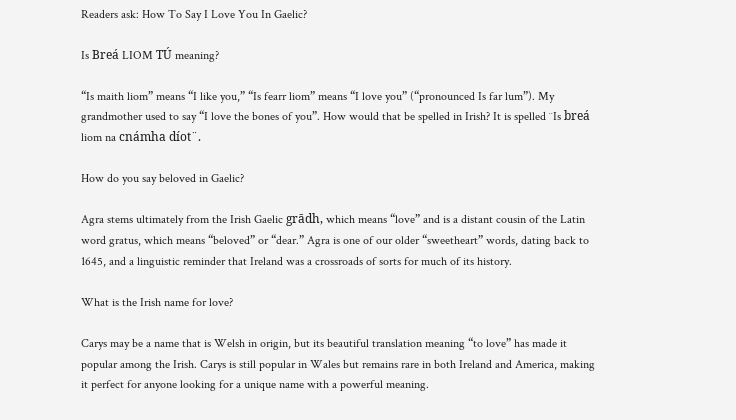Readers ask: How To Say I Love You In Gaelic?

Is Breá LIOM TÚ meaning?

“Is maith liom” means “I like you,” “Is fearr liom” means “I love you” (“pronounced Is far lum”). My grandmother used to say “I love the bones of you”. How would that be spelled in Irish? It is spelled ¨Is breá liom na cnámha díot¨.

How do you say beloved in Gaelic?

Agra stems ultimately from the Irish Gaelic grādh, which means “love” and is a distant cousin of the Latin word gratus, which means “beloved” or “dear.” Agra is one of our older “sweetheart” words, dating back to 1645, and a linguistic reminder that Ireland was a crossroads of sorts for much of its history.

What is the Irish name for love?

Carys may be a name that is Welsh in origin, but its beautiful translation meaning “to love” has made it popular among the Irish. Carys is still popular in Wales but remains rare in both Ireland and America, making it perfect for anyone looking for a unique name with a powerful meaning.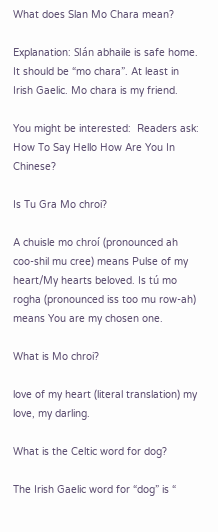What does Slan Mo Chara mean?

Explanation: Slán abhaile is safe home. It should be “mo chara”. At least in Irish Gaelic. Mo chara is my friend.

You might be interested:  Readers ask: How To Say Hello How Are You In Chinese?

Is Tu Gra Mo chroi?

A chuisle mo chroí (pronounced ah coo-shil mu cree) means Pulse of my heart/My hearts beloved. Is tú mo rogha (pronounced iss too mu row-ah) means You are my chosen one.

What is Mo chroi?

love of my heart (literal translation) my love, my darling.

What is the Celtic word for dog?

The Irish Gaelic word for “dog” is “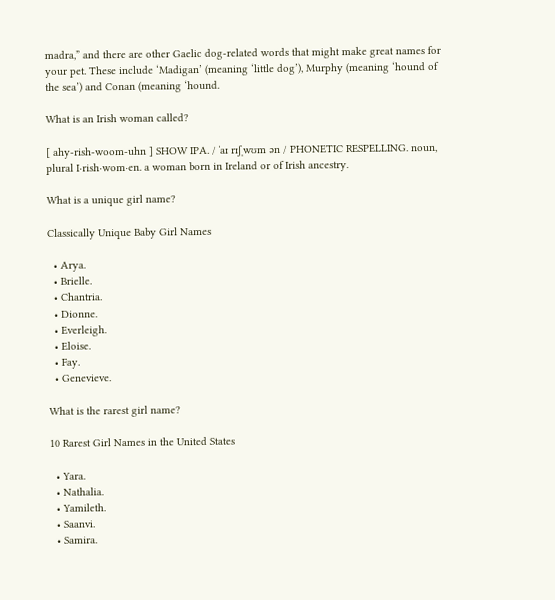madra,” and there are other Gaelic dog-related words that might make great names for your pet. These include ‘Madigan’ (meaning ‘little dog’), Murphy (meaning ‘hound of the sea’) and Conan (meaning ‘hound.

What is an Irish woman called?

[ ahy-rish-woom-uhn ] SHOW IPA. / ˈaɪ rɪʃˌwʊm ən / PHONETIC RESPELLING. noun, plural I·rish·wom·en. a woman born in Ireland or of Irish ancestry.

What is a unique girl name?

Classically Unique Baby Girl Names

  • Arya.
  • Brielle.
  • Chantria.
  • Dionne.
  • Everleigh.
  • Eloise.
  • Fay.
  • Genevieve.

What is the rarest girl name?

10 Rarest Girl Names in the United States

  • Yara.
  • Nathalia.
  • Yamileth.
  • Saanvi.
  • Samira.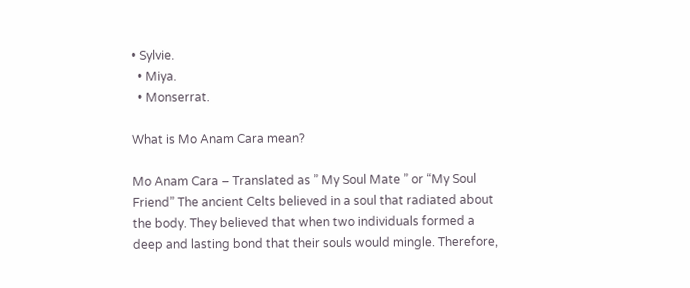• Sylvie.
  • Miya.
  • Monserrat.

What is Mo Anam Cara mean?

Mo Anam Cara – Translated as ” My Soul Mate ” or “My Soul Friend” The ancient Celts believed in a soul that radiated about the body. They believed that when two individuals formed a deep and lasting bond that their souls would mingle. Therefore,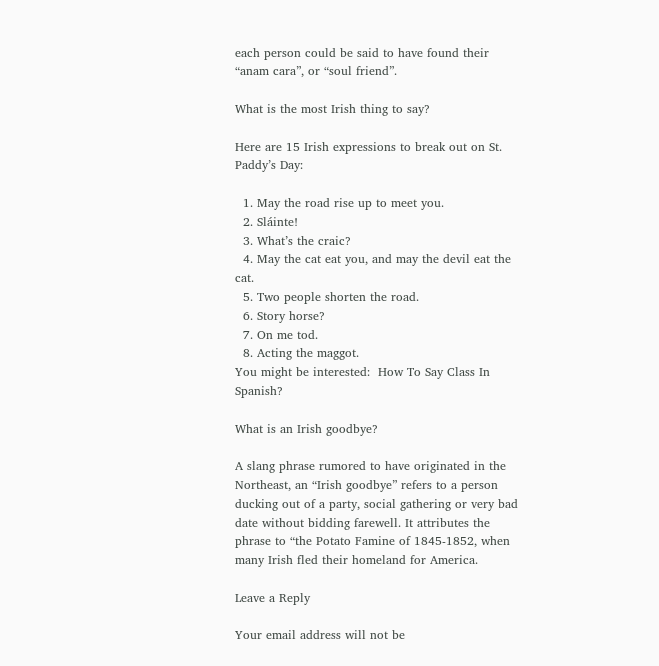each person could be said to have found their “anam cara”, or “soul friend”.

What is the most Irish thing to say?

Here are 15 Irish expressions to break out on St. Paddy’s Day:

  1. May the road rise up to meet you.
  2. Sláinte!
  3. What’s the craic?
  4. May the cat eat you, and may the devil eat the cat.
  5. Two people shorten the road.
  6. Story horse?
  7. On me tod.
  8. Acting the maggot.
You might be interested:  How To Say Class In Spanish?

What is an Irish goodbye?

A slang phrase rumored to have originated in the Northeast, an “Irish goodbye” refers to a person ducking out of a party, social gathering or very bad date without bidding farewell. It attributes the phrase to “the Potato Famine of 1845-1852, when many Irish fled their homeland for America.

Leave a Reply

Your email address will not be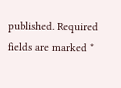published. Required fields are marked *